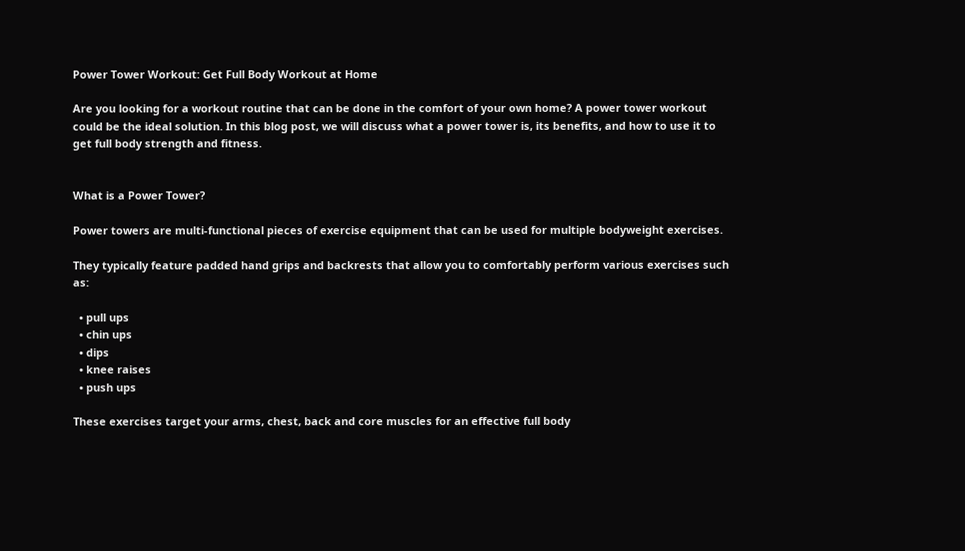Power Tower Workout: Get Full Body Workout at Home

Are you looking for a workout routine that can be done in the comfort of your own home? A power tower workout could be the ideal solution. In this blog post, we will discuss what a power tower is, its benefits, and how to use it to get full body strength and fitness.


What is a Power Tower?

Power towers are multi-functional pieces of exercise equipment that can be used for multiple bodyweight exercises.

They typically feature padded hand grips and backrests that allow you to comfortably perform various exercises such as:

  • pull ups
  • chin ups
  • dips
  • knee raises
  • push ups

These exercises target your arms, chest, back and core muscles for an effective full body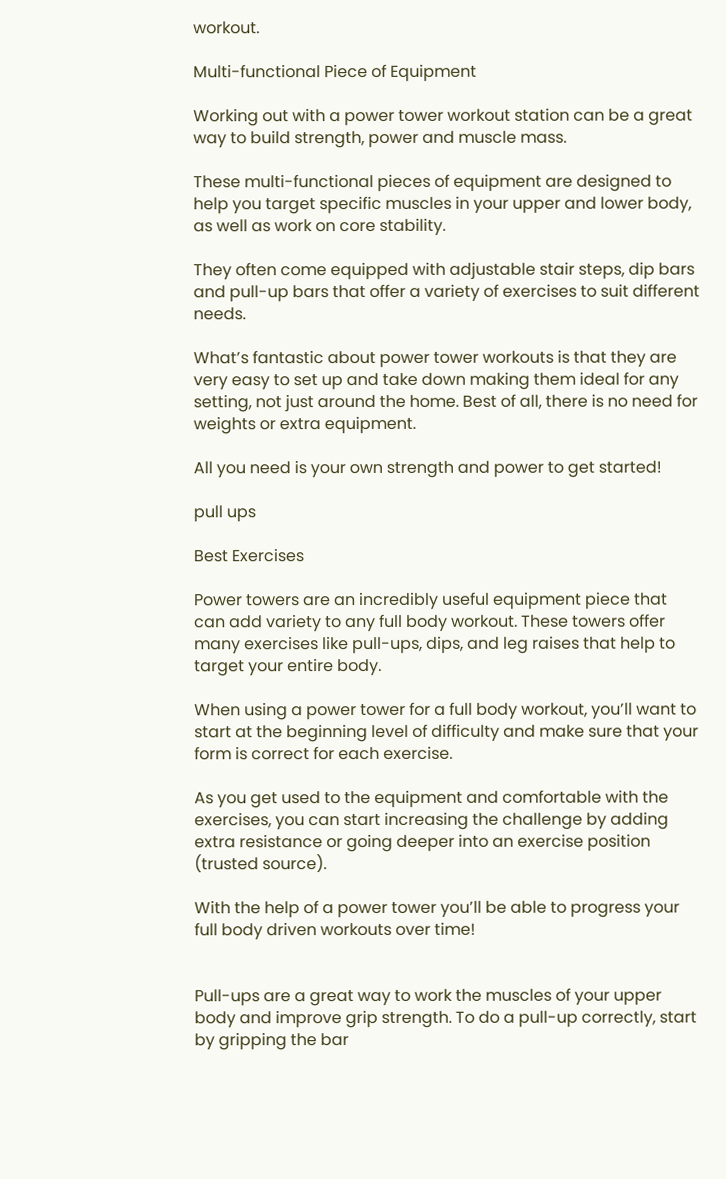workout.

Multi-functional Piece of Equipment

Working out with a power tower workout station can be a great way to build strength, power and muscle mass.

These multi-functional pieces of equipment are designed to help you target specific muscles in your upper and lower body, as well as work on core stability.

They often come equipped with adjustable stair steps, dip bars and pull-up bars that offer a variety of exercises to suit different needs.

What’s fantastic about power tower workouts is that they are very easy to set up and take down making them ideal for any setting, not just around the home. Best of all, there is no need for weights or extra equipment.

All you need is your own strength and power to get started!

pull ups

Best Exercises

Power towers are an incredibly useful equipment piece that can add variety to any full body workout. These towers offer many exercises like pull-ups, dips, and leg raises that help to target your entire body.

When using a power tower for a full body workout, you’ll want to start at the beginning level of difficulty and make sure that your form is correct for each exercise.

As you get used to the equipment and comfortable with the exercises, you can start increasing the challenge by adding extra resistance or going deeper into an exercise position (trusted source).

With the help of a power tower you’ll be able to progress your full body driven workouts over time!


Pull-ups are a great way to work the muscles of your upper body and improve grip strength. To do a pull-up correctly, start by gripping the bar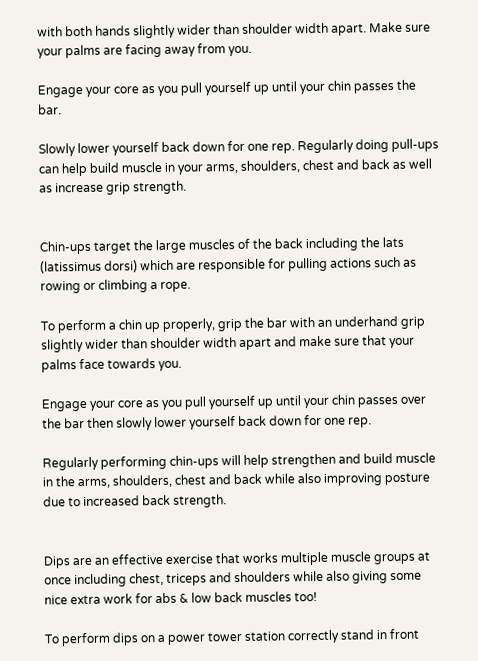with both hands slightly wider than shoulder width apart. Make sure your palms are facing away from you.

Engage your core as you pull yourself up until your chin passes the bar.

Slowly lower yourself back down for one rep. Regularly doing pull-ups can help build muscle in your arms, shoulders, chest and back as well as increase grip strength.


Chin-ups target the large muscles of the back including the lats (latissimus dorsi) which are responsible for pulling actions such as rowing or climbing a rope.

To perform a chin up properly, grip the bar with an underhand grip slightly wider than shoulder width apart and make sure that your palms face towards you.

Engage your core as you pull yourself up until your chin passes over the bar then slowly lower yourself back down for one rep.

Regularly performing chin-ups will help strengthen and build muscle in the arms, shoulders, chest and back while also improving posture due to increased back strength.


Dips are an effective exercise that works multiple muscle groups at once including chest, triceps and shoulders while also giving some nice extra work for abs & low back muscles too!

To perform dips on a power tower station correctly stand in front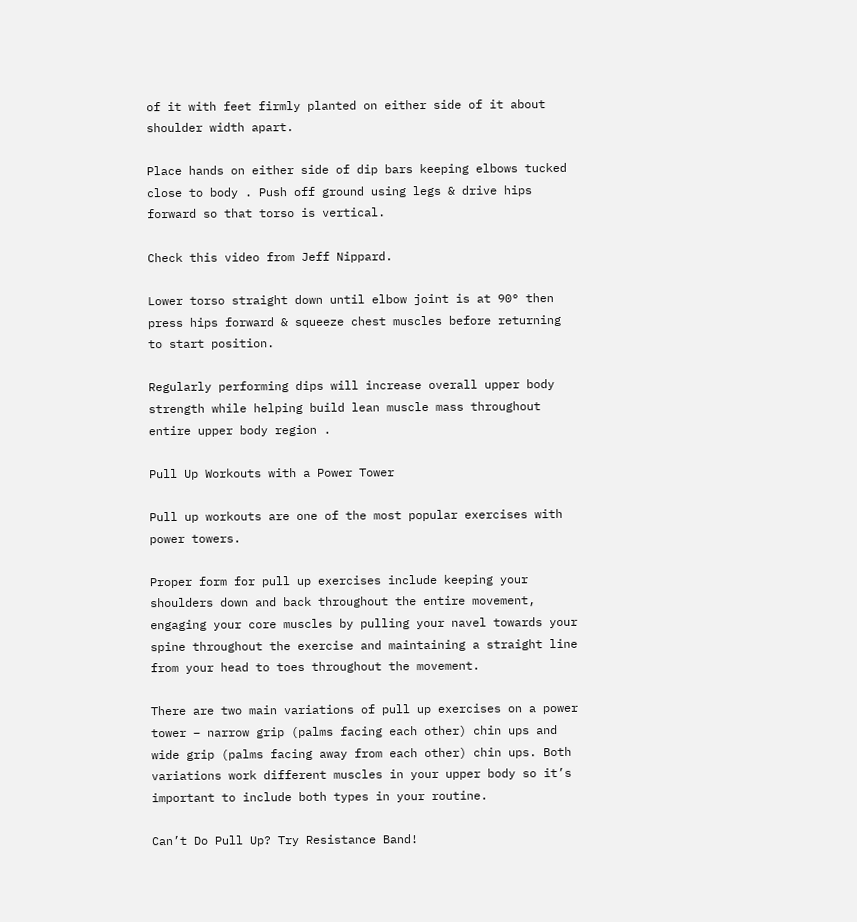of it with feet firmly planted on either side of it about shoulder width apart.

Place hands on either side of dip bars keeping elbows tucked close to body . Push off ground using legs & drive hips forward so that torso is vertical.

Check this video from Jeff Nippard.

Lower torso straight down until elbow joint is at 90° then press hips forward & squeeze chest muscles before returning to start position.

Regularly performing dips will increase overall upper body strength while helping build lean muscle mass throughout entire upper body region .

Pull Up Workouts with a Power Tower

Pull up workouts are one of the most popular exercises with power towers.

Proper form for pull up exercises include keeping your shoulders down and back throughout the entire movement, engaging your core muscles by pulling your navel towards your spine throughout the exercise and maintaining a straight line from your head to toes throughout the movement.

There are two main variations of pull up exercises on a power tower – narrow grip (palms facing each other) chin ups and wide grip (palms facing away from each other) chin ups. Both variations work different muscles in your upper body so it’s important to include both types in your routine.

Can’t Do Pull Up? Try Resistance Band!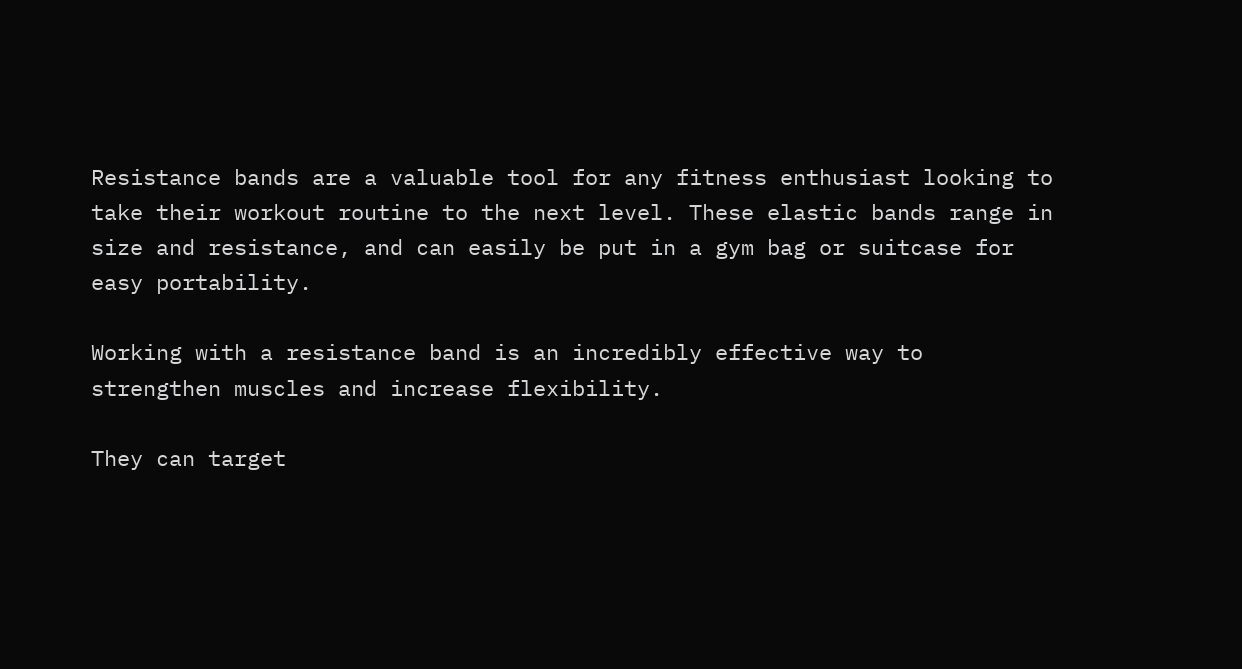Resistance bands are a valuable tool for any fitness enthusiast looking to take their workout routine to the next level. These elastic bands range in size and resistance, and can easily be put in a gym bag or suitcase for easy portability.

Working with a resistance band is an incredibly effective way to strengthen muscles and increase flexibility.

They can target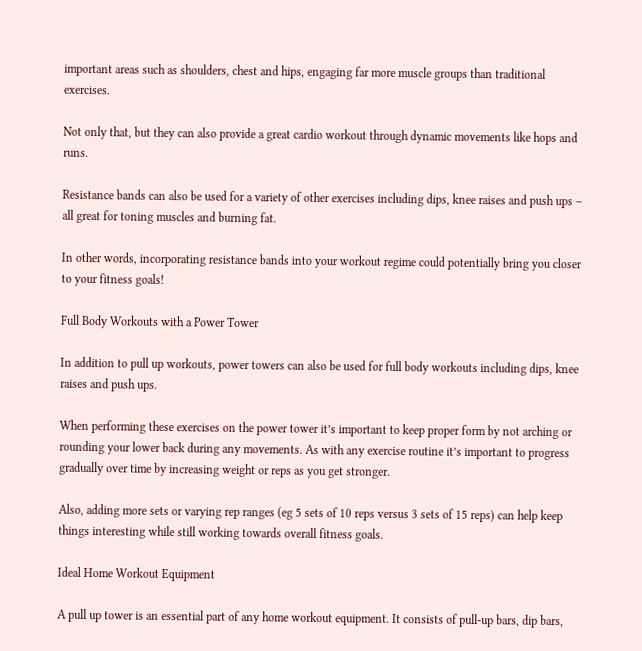important areas such as shoulders, chest and hips, engaging far more muscle groups than traditional exercises.

Not only that, but they can also provide a great cardio workout through dynamic movements like hops and runs.

Resistance bands can also be used for a variety of other exercises including dips, knee raises and push ups – all great for toning muscles and burning fat.

In other words, incorporating resistance bands into your workout regime could potentially bring you closer to your fitness goals!

Full Body Workouts with a Power Tower

In addition to pull up workouts, power towers can also be used for full body workouts including dips, knee raises and push ups.

When performing these exercises on the power tower it’s important to keep proper form by not arching or rounding your lower back during any movements. As with any exercise routine it’s important to progress gradually over time by increasing weight or reps as you get stronger.

Also, adding more sets or varying rep ranges (eg 5 sets of 10 reps versus 3 sets of 15 reps) can help keep things interesting while still working towards overall fitness goals.

Ideal Home Workout Equipment

A pull up tower is an essential part of any home workout equipment. It consists of pull-up bars, dip bars,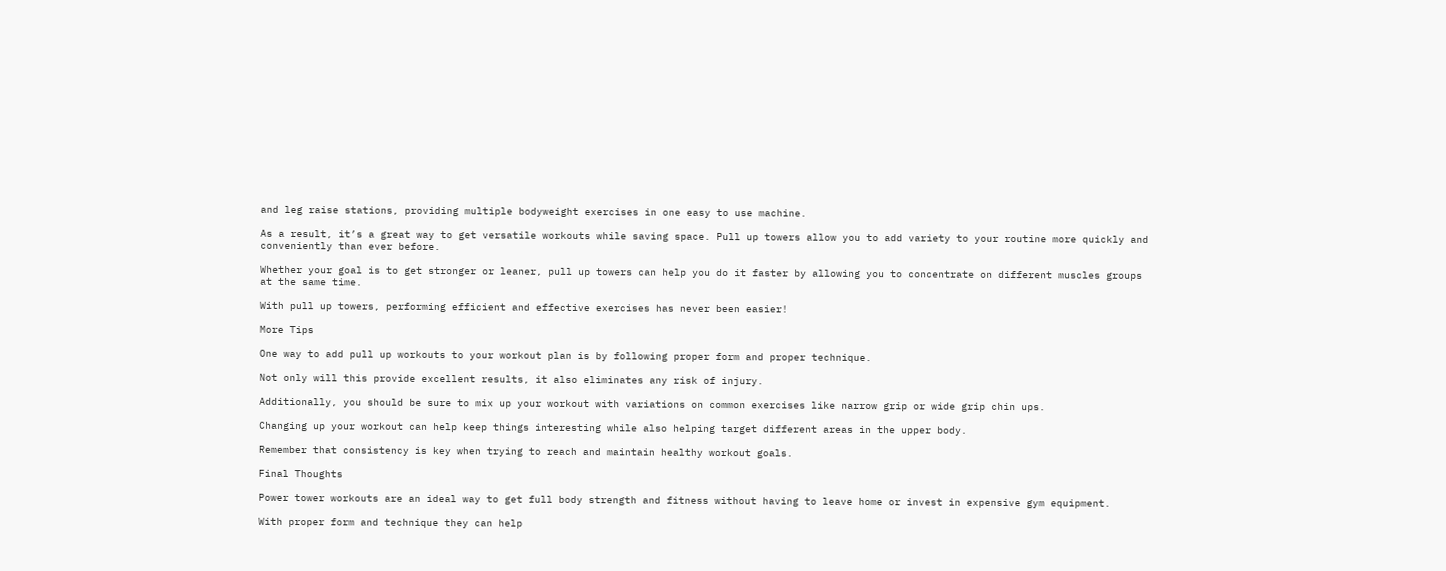and leg raise stations, providing multiple bodyweight exercises in one easy to use machine.

As a result, it’s a great way to get versatile workouts while saving space. Pull up towers allow you to add variety to your routine more quickly and conveniently than ever before.

Whether your goal is to get stronger or leaner, pull up towers can help you do it faster by allowing you to concentrate on different muscles groups at the same time.

With pull up towers, performing efficient and effective exercises has never been easier!

More Tips

One way to add pull up workouts to your workout plan is by following proper form and proper technique.

Not only will this provide excellent results, it also eliminates any risk of injury.

Additionally, you should be sure to mix up your workout with variations on common exercises like narrow grip or wide grip chin ups.

Changing up your workout can help keep things interesting while also helping target different areas in the upper body.

Remember that consistency is key when trying to reach and maintain healthy workout goals.

Final Thoughts

Power tower workouts are an ideal way to get full body strength and fitness without having to leave home or invest in expensive gym equipment.

With proper form and technique they can help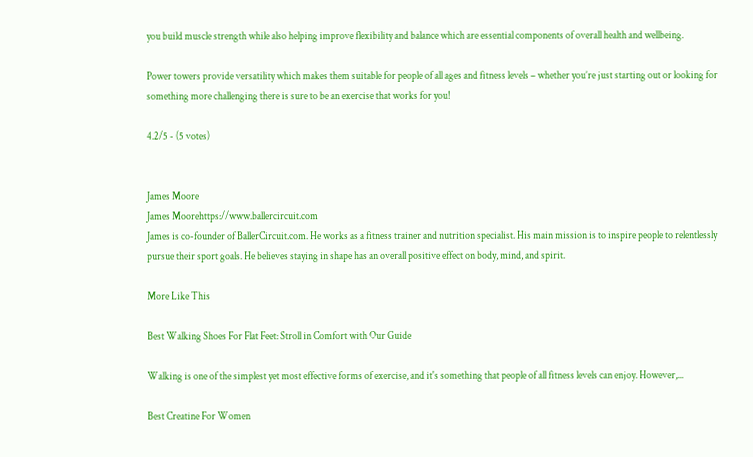you build muscle strength while also helping improve flexibility and balance which are essential components of overall health and wellbeing.

Power towers provide versatility which makes them suitable for people of all ages and fitness levels – whether you’re just starting out or looking for something more challenging there is sure to be an exercise that works for you!

4.2/5 - (5 votes)


James Moore
James Moorehttps://www.ballercircuit.com
James is co-founder of BallerCircuit.com. He works as a fitness trainer and nutrition specialist. His main mission is to inspire people to relentlessly pursue their sport goals. He believes staying in shape has an overall positive effect on body, mind, and spirit.

More Like This

Best Walking Shoes For Flat Feet: Stroll in Comfort with Our Guide

Walking is one of the simplest yet most effective forms of exercise, and it's something that people of all fitness levels can enjoy. However,...

Best Creatine For Women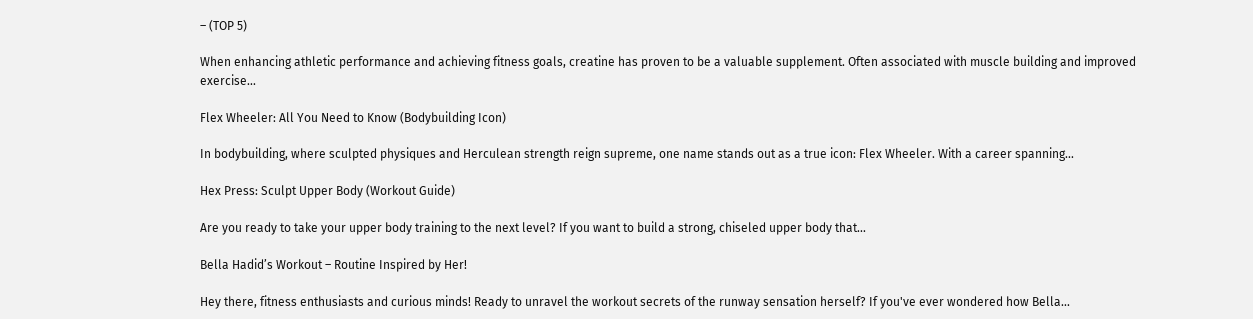– (TOP 5)

When enhancing athletic performance and achieving fitness goals, creatine has proven to be a valuable supplement. Often associated with muscle building and improved exercise...

Flex Wheeler: All You Need to Know (Bodybuilding Icon)

In bodybuilding, where sculpted physiques and Herculean strength reign supreme, one name stands out as a true icon: Flex Wheeler. With a career spanning...

Hex Press: Sculpt Upper Body (Workout Guide)

Are you ready to take your upper body training to the next level? If you want to build a strong, chiseled upper body that...

Bella Hadid’s Workout – Routine Inspired by Her!

Hey there, fitness enthusiasts and curious minds! Ready to unravel the workout secrets of the runway sensation herself? If you've ever wondered how Bella...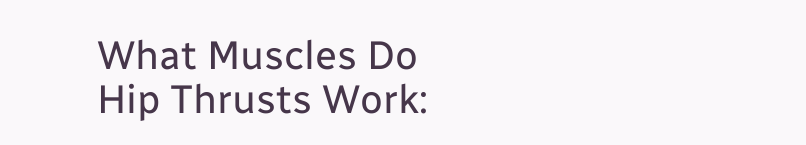What Muscles Do Hip Thrusts Work: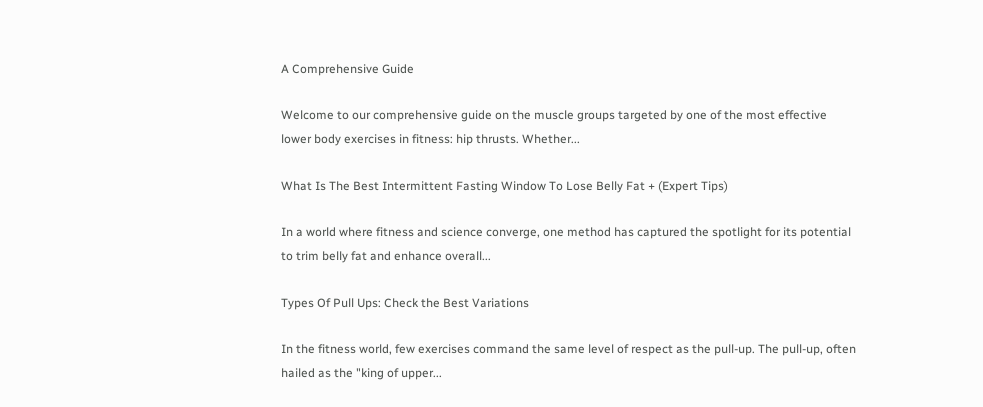A Comprehensive Guide

Welcome to our comprehensive guide on the muscle groups targeted by one of the most effective lower body exercises in fitness: hip thrusts. Whether...

What Is The Best Intermittent Fasting Window To Lose Belly Fat + (Expert Tips)

In a world where fitness and science converge, one method has captured the spotlight for its potential to trim belly fat and enhance overall...

Types Of Pull Ups: Check the Best Variations

In the fitness world, few exercises command the same level of respect as the pull-up. The pull-up, often hailed as the "king of upper...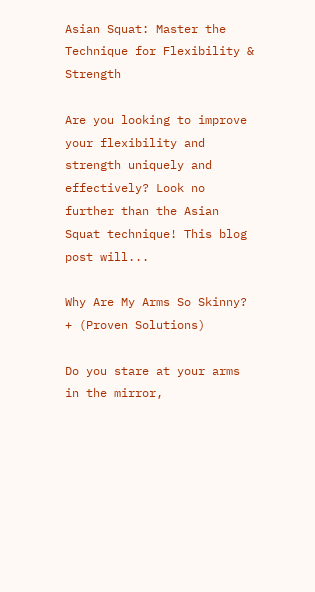Asian Squat: Master the Technique for Flexibility & Strength

Are you looking to improve your flexibility and strength uniquely and effectively? Look no further than the Asian Squat technique! This blog post will...

Why Are My Arms So Skinny? + (Proven Solutions)

Do you stare at your arms in the mirror,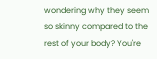wondering why they seem so skinny compared to the rest of your body? You're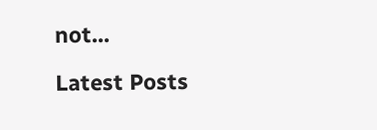not...

Latest Posts